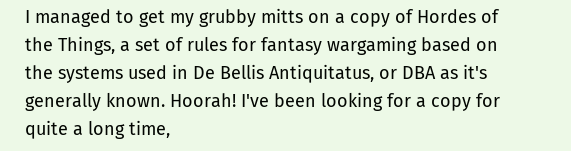I managed to get my grubby mitts on a copy of Hordes of the Things, a set of rules for fantasy wargaming based on the systems used in De Bellis Antiquitatus, or DBA as it's generally known. Hoorah! I've been looking for a copy for quite a long time,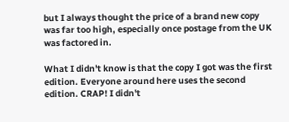but I always thought the price of a brand new copy was far too high, especially once postage from the UK was factored in.

What I didn't know is that the copy I got was the first edition. Everyone around here uses the second edition. CRAP! I didn't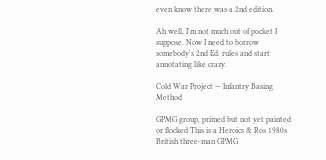even know there was a 2nd edition.

Ah well, I'm not much out of pocket I suppose. Now I need to borrow somebody's 2nd Ed. rules and start annotating like crazy.

Cold War Project — Infantry Basing Method

GPMG group, primed but not yet painted or flocked This is a Heroics & Ros 1980s British three-man GPMG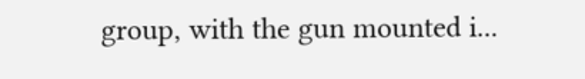group, with the gun mounted i...